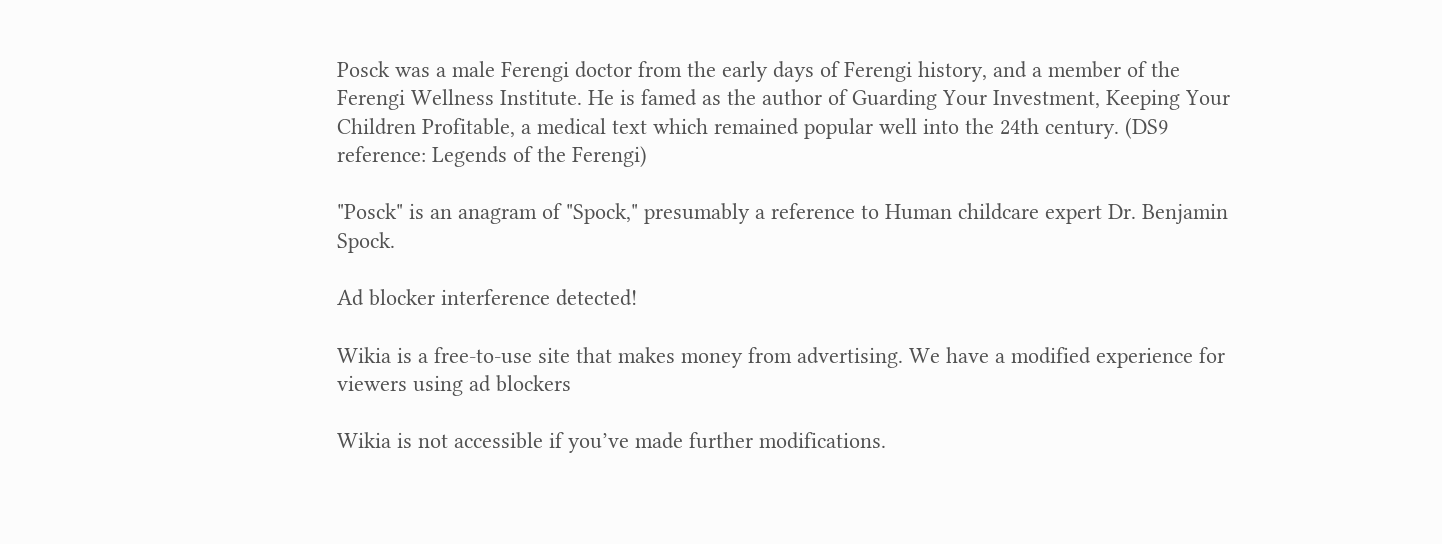Posck was a male Ferengi doctor from the early days of Ferengi history, and a member of the Ferengi Wellness Institute. He is famed as the author of Guarding Your Investment, Keeping Your Children Profitable, a medical text which remained popular well into the 24th century. (DS9 reference: Legends of the Ferengi)

"Posck" is an anagram of "Spock," presumably a reference to Human childcare expert Dr. Benjamin Spock.

Ad blocker interference detected!

Wikia is a free-to-use site that makes money from advertising. We have a modified experience for viewers using ad blockers

Wikia is not accessible if you’ve made further modifications.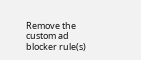Remove the custom ad blocker rule(s)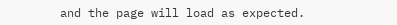and the page will load as expected.